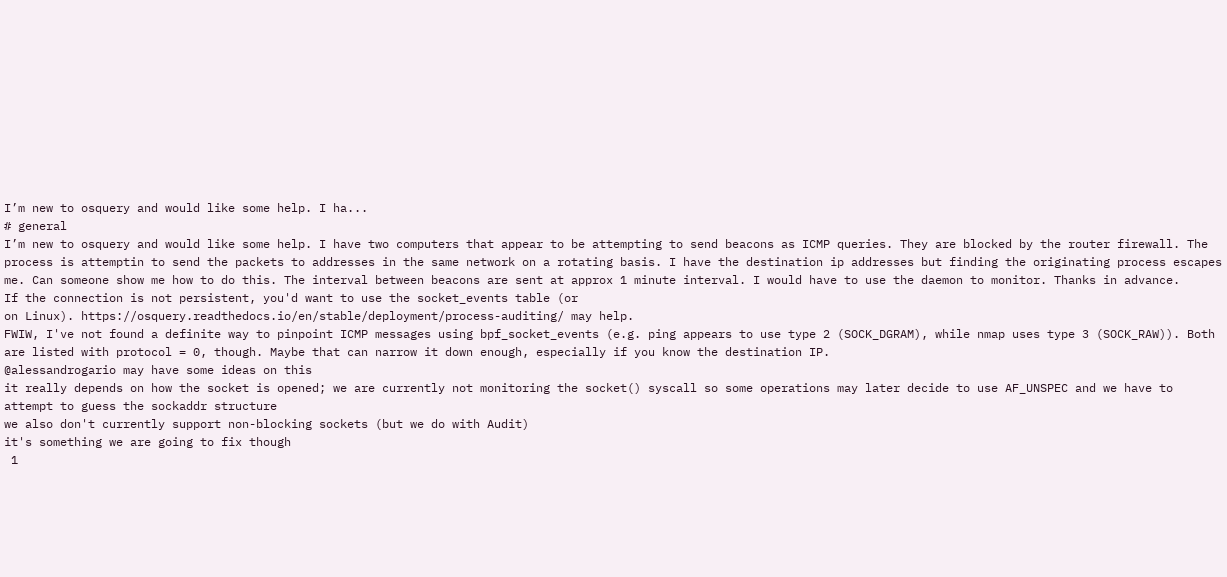I’m new to osquery and would like some help. I ha...
# general
I’m new to osquery and would like some help. I have two computers that appear to be attempting to send beacons as ICMP queries. They are blocked by the router firewall. The process is attemptin to send the packets to addresses in the same network on a rotating basis. I have the destination ip addresses but finding the originating process escapes me. Can someone show me how to do this. The interval between beacons are sent at approx 1 minute interval. I would have to use the daemon to monitor. Thanks in advance.
If the connection is not persistent, you'd want to use the socket_events table (or
on Linux). https://osquery.readthedocs.io/en/stable/deployment/process-auditing/ may help.
FWIW, I've not found a definite way to pinpoint ICMP messages using bpf_socket_events (e.g. ping appears to use type 2 (SOCK_DGRAM), while nmap uses type 3 (SOCK_RAW)). Both are listed with protocol = 0, though. Maybe that can narrow it down enough, especially if you know the destination IP.
@alessandrogario may have some ideas on this
it really depends on how the socket is opened; we are currently not monitoring the socket() syscall so some operations may later decide to use AF_UNSPEC and we have to attempt to guess the sockaddr structure
we also don't currently support non-blocking sockets (but we do with Audit)
it's something we are going to fix though
 1